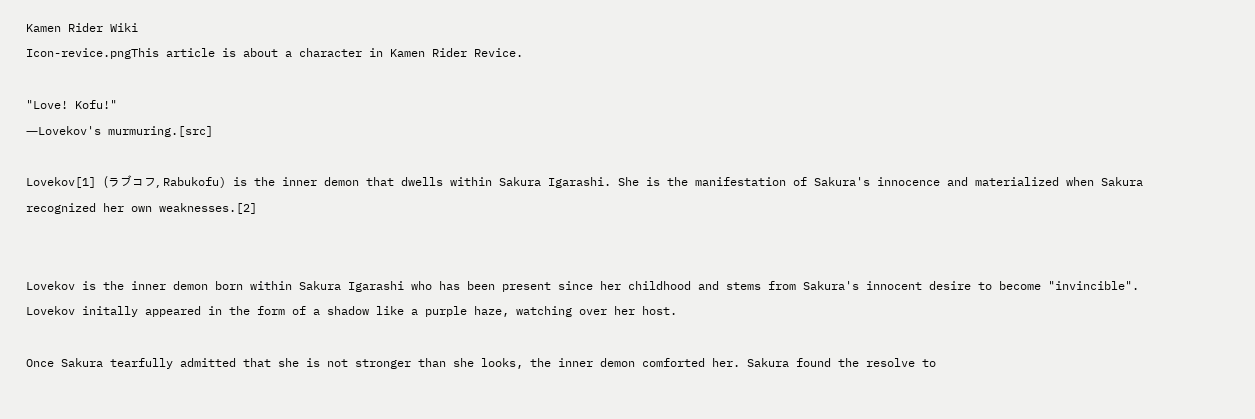Kamen Rider Wiki
Icon-revice.pngThis article is about a character in Kamen Rider Revice.

"Love! Kofu!"
―Lovekov's murmuring.[src]

Lovekov[1] (ラブコフ, Rabukofu) is the inner demon that dwells within Sakura Igarashi. She is the manifestation of Sakura's innocence and materialized when Sakura recognized her own weaknesses.[2]


Lovekov is the inner demon born within Sakura Igarashi who has been present since her childhood and stems from Sakura's innocent desire to become "invincible". Lovekov initally appeared in the form of a shadow like a purple haze, watching over her host.

Once Sakura tearfully admitted that she is not stronger than she looks, the inner demon comforted her. Sakura found the resolve to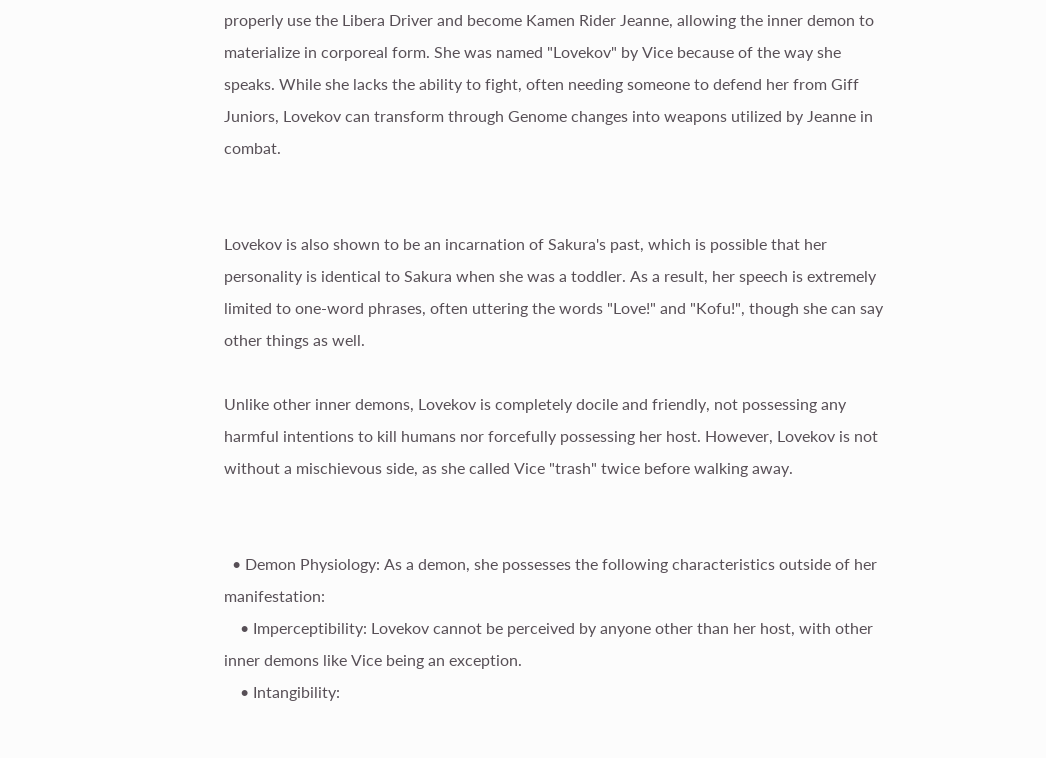properly use the Libera Driver and become Kamen Rider Jeanne, allowing the inner demon to materialize in corporeal form. She was named "Lovekov" by Vice because of the way she speaks. While she lacks the ability to fight, often needing someone to defend her from Giff Juniors, Lovekov can transform through Genome changes into weapons utilized by Jeanne in combat.


Lovekov is also shown to be an incarnation of Sakura's past, which is possible that her personality is identical to Sakura when she was a toddler. As a result, her speech is extremely limited to one-word phrases, often uttering the words "Love!" and "Kofu!", though she can say other things as well.

Unlike other inner demons, Lovekov is completely docile and friendly, not possessing any harmful intentions to kill humans nor forcefully possessing her host. However, Lovekov is not without a mischievous side, as she called Vice "trash" twice before walking away.


  • Demon Physiology: As a demon, she possesses the following characteristics outside of her manifestation:
    • Imperceptibility: Lovekov cannot be perceived by anyone other than her host, with other inner demons like Vice being an exception.
    • Intangibility: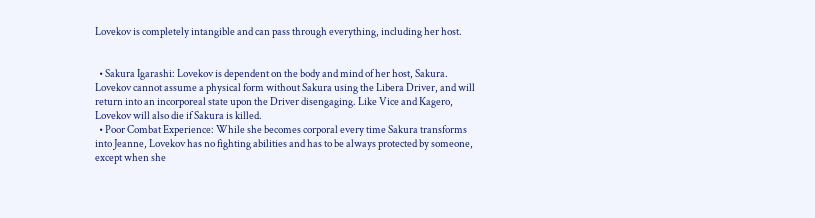Lovekov is completely intangible and can pass through everything, including her host.


  • Sakura Igarashi: Lovekov is dependent on the body and mind of her host, Sakura. Lovekov cannot assume a physical form without Sakura using the Libera Driver, and will return into an incorporeal state upon the Driver disengaging. Like Vice and Kagero, Lovekov will also die if Sakura is killed.
  • Poor Combat Experience: While she becomes corporal every time Sakura transforms into Jeanne, Lovekov has no fighting abilities and has to be always protected by someone, except when she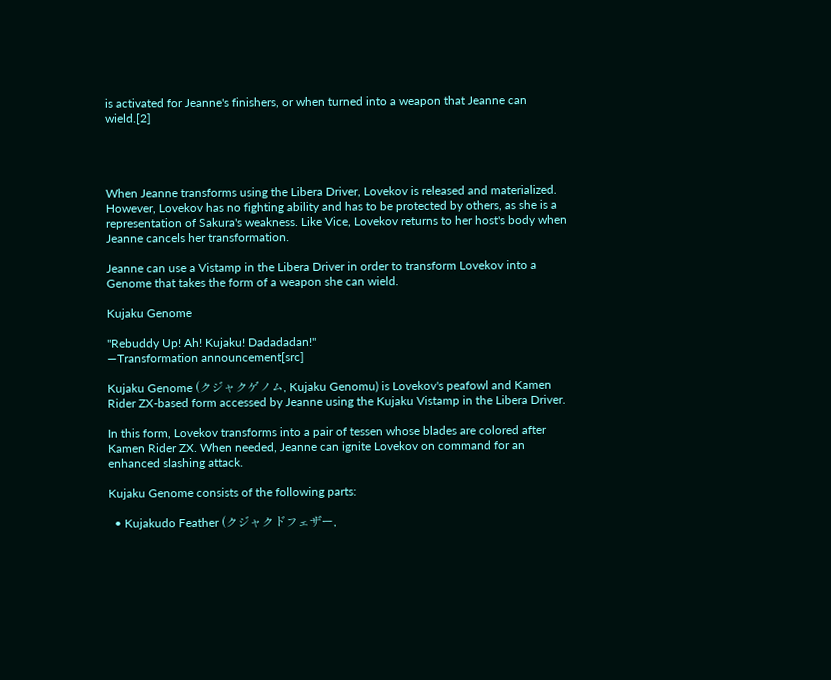is activated for Jeanne's finishers, or when turned into a weapon that Jeanne can wield.[2]




When Jeanne transforms using the Libera Driver, Lovekov is released and materialized. However, Lovekov has no fighting ability and has to be protected by others, as she is a representation of Sakura's weakness. Like Vice, Lovekov returns to her host's body when Jeanne cancels her transformation.

Jeanne can use a Vistamp in the Libera Driver in order to transform Lovekov into a Genome that takes the form of a weapon she can wield.

Kujaku Genome

"Rebuddy Up! Ah! Kujaku! Dadadadan!"
―Transformation announcement[src]

Kujaku Genome (クジャクゲノム, Kujaku Genomu) is Lovekov's peafowl and Kamen Rider ZX-based form accessed by Jeanne using the Kujaku Vistamp in the Libera Driver.

In this form, Lovekov transforms into a pair of tessen whose blades are colored after Kamen Rider ZX. When needed, Jeanne can ignite Lovekov on command for an enhanced slashing attack.

Kujaku Genome consists of the following parts:

  • Kujakudo Feather (クジャクドフェザー,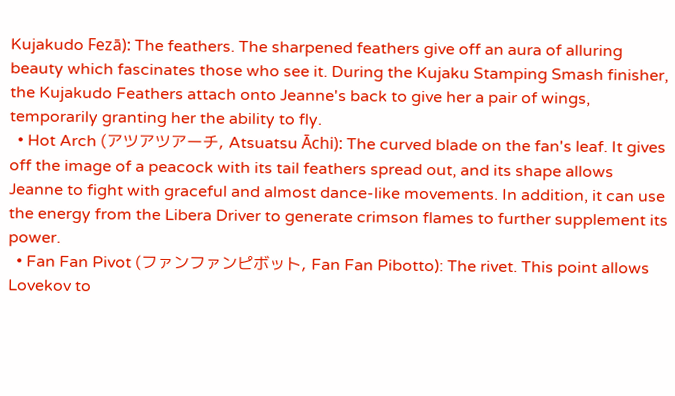Kujakudo Fezā): The feathers. The sharpened feathers give off an aura of alluring beauty which fascinates those who see it. During the Kujaku Stamping Smash finisher, the Kujakudo Feathers attach onto Jeanne's back to give her a pair of wings, temporarily granting her the ability to fly.
  • Hot Arch (アツアツアーチ, Atsuatsu Āchi): The curved blade on the fan's leaf. It gives off the image of a peacock with its tail feathers spread out, and its shape allows Jeanne to fight with graceful and almost dance-like movements. In addition, it can use the energy from the Libera Driver to generate crimson flames to further supplement its power.
  • Fan Fan Pivot (ファンファンピボット, Fan Fan Pibotto): The rivet. This point allows Lovekov to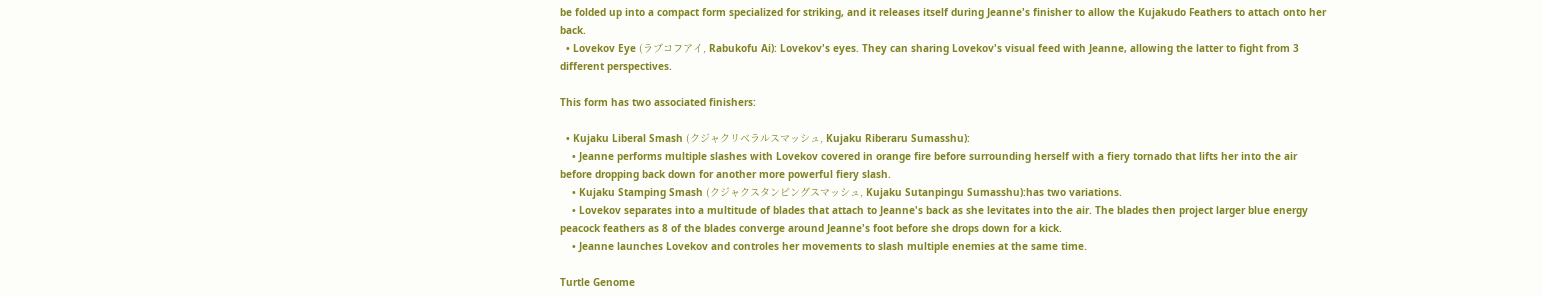be folded up into a compact form specialized for striking, and it releases itself during Jeanne's finisher to allow the Kujakudo Feathers to attach onto her back.
  • Lovekov Eye (ラブコフアイ, Rabukofu Ai): Lovekov's eyes. They can sharing Lovekov's visual feed with Jeanne, allowing the latter to fight from 3 different perspectives.

This form has two associated finishers:

  • Kujaku Liberal Smash (クジャクリベラルスマッシュ, Kujaku Riberaru Sumasshu):
    • Jeanne performs multiple slashes with Lovekov covered in orange fire before surrounding herself with a fiery tornado that lifts her into the air before dropping back down for another more powerful fiery slash.
    • Kujaku Stamping Smash (クジャクスタンピングスマッシュ, Kujaku Sutanpingu Sumasshu):has two variations.
    • Lovekov separates into a multitude of blades that attach to Jeanne's back as she levitates into the air. The blades then project larger blue energy peacock feathers as 8 of the blades converge around Jeanne's foot before she drops down for a kick.
    • Jeanne launches Lovekov and controles her movements to slash multiple enemies at the same time.

Turtle Genome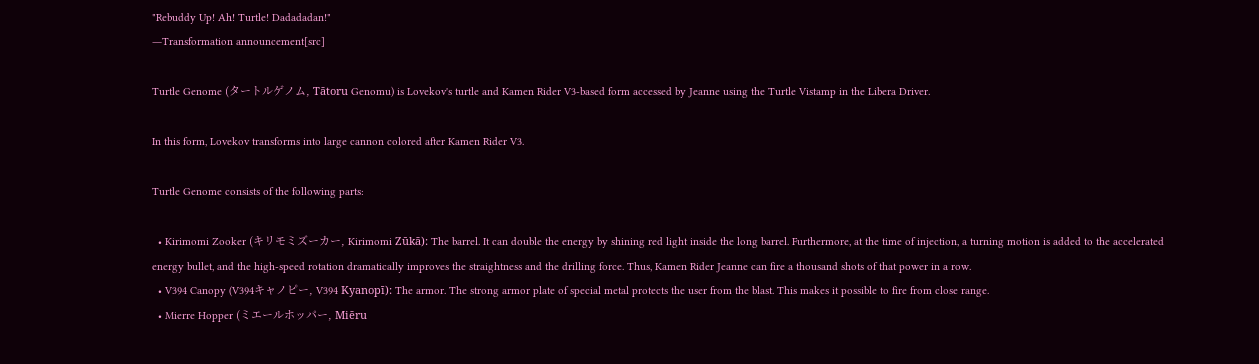"Rebuddy Up! Ah! Turtle! Dadadadan!"
―Transformation announcement[src]

Turtle Genome (タートルゲノム, Tātoru Genomu) is Lovekov's turtle and Kamen Rider V3-based form accessed by Jeanne using the Turtle Vistamp in the Libera Driver.

In this form, Lovekov transforms into large cannon colored after Kamen Rider V3.

Turtle Genome consists of the following parts:

  • Kirimomi Zooker (キリモミズーカー, Kirimomi Zūkā): The barrel. It can double the energy by shining red light inside the long barrel. Furthermore, at the time of injection, a turning motion is added to the accelerated energy bullet, and the high-speed rotation dramatically improves the straightness and the drilling force. Thus, Kamen Rider Jeanne can fire a thousand shots of that power in a row.
  • V394 Canopy (V394キャノピー, V394 Kyanopī): The armor. The strong armor plate of special metal protects the user from the blast. This makes it possible to fire from close range.
  • Mierre Hopper (ミエールホッパー, Miēru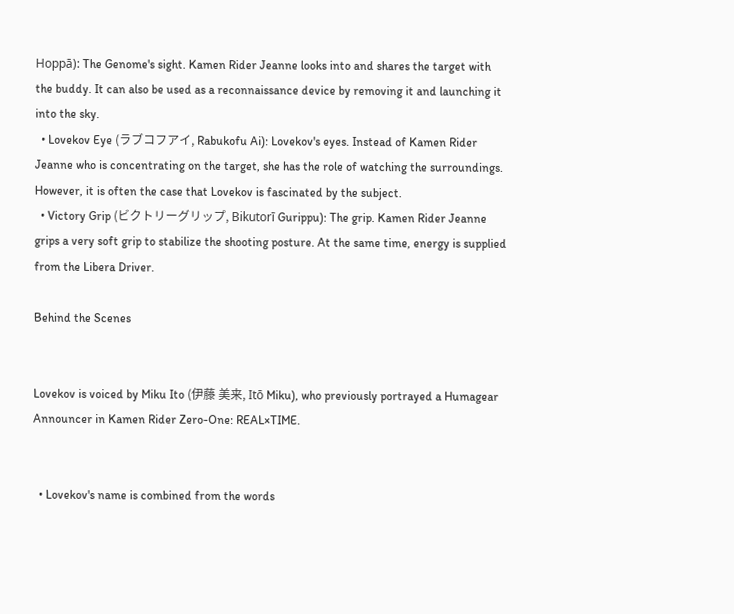Hoppā): The Genome's sight. Kamen Rider Jeanne looks into and shares the target with the buddy. It can also be used as a reconnaissance device by removing it and launching it into the sky.
  • Lovekov Eye (ラブコフアイ, Rabukofu Ai): Lovekov's eyes. Instead of Kamen Rider Jeanne who is concentrating on the target, she has the role of watching the surroundings. However, it is often the case that Lovekov is fascinated by the subject.
  • Victory Grip (ビクトリーグリップ, Bikutorī Gurippu): The grip. Kamen Rider Jeanne grips a very soft grip to stabilize the shooting posture. At the same time, energy is supplied from the Libera Driver.

Behind the Scenes


Lovekov is voiced by Miku Ito (伊藤 美来, Itō Miku), who previously portrayed a Humagear Announcer in Kamen Rider Zero-One: REAL×TIME.


  • Lovekov's name is combined from the words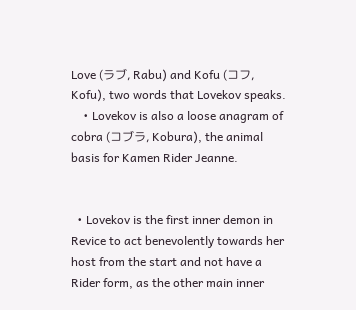Love (ラブ, Rabu) and Kofu (コフ, Kofu), two words that Lovekov speaks.
    • Lovekov is also a loose anagram of cobra (コブラ, Kobura), the animal basis for Kamen Rider Jeanne.


  • Lovekov is the first inner demon in Revice to act benevolently towards her host from the start and not have a Rider form, as the other main inner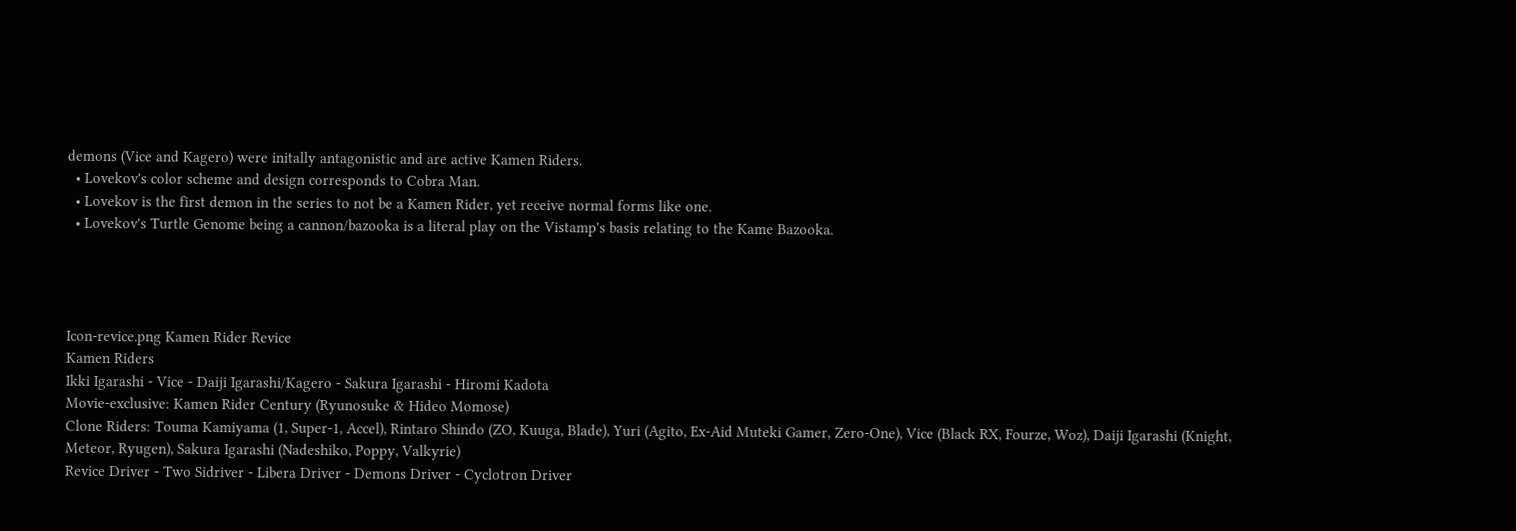demons (Vice and Kagero) were initally antagonistic and are active Kamen Riders.
  • Lovekov's color scheme and design corresponds to Cobra Man.
  • Lovekov is the first demon in the series to not be a Kamen Rider, yet receive normal forms like one.
  • Lovekov's Turtle Genome being a cannon/bazooka is a literal play on the Vistamp's basis relating to the Kame Bazooka.




Icon-revice.png Kamen Rider Revice
Kamen Riders
Ikki Igarashi - Vice - Daiji Igarashi/Kagero - Sakura Igarashi - Hiromi Kadota
Movie-exclusive: Kamen Rider Century (Ryunosuke & Hideo Momose)
Clone Riders: Touma Kamiyama (1, Super-1, Accel), Rintaro Shindo (ZO, Kuuga, Blade), Yuri (Agito, Ex-Aid Muteki Gamer, Zero-One), Vice (Black RX, Fourze, Woz), Daiji Igarashi (Knight, Meteor, Ryugen), Sakura Igarashi (Nadeshiko, Poppy, Valkyrie)
Revice Driver - Two Sidriver - Libera Driver - Demons Driver - Cyclotron Driver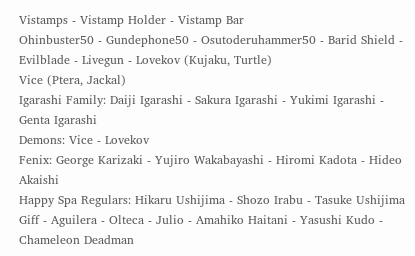Vistamps - Vistamp Holder - Vistamp Bar
Ohinbuster50 - Gundephone50 - Osutoderuhammer50 - Barid Shield - Evilblade - Livegun - Lovekov (Kujaku, Turtle)
Vice (Ptera, Jackal)
Igarashi Family: Daiji Igarashi - Sakura Igarashi - Yukimi Igarashi - Genta Igarashi
Demons: Vice - Lovekov
Fenix: George Karizaki - Yujiro Wakabayashi - Hiromi Kadota - Hideo Akaishi
Happy Spa Regulars: Hikaru Ushijima - Shozo Irabu - Tasuke Ushijima
Giff - Aguilera - Olteca - Julio - Amahiko Haitani - Yasushi Kudo - Chameleon Deadman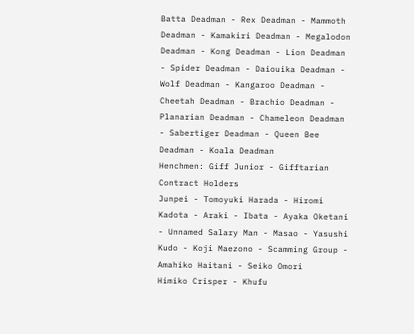Batta Deadman - Rex Deadman - Mammoth Deadman - Kamakiri Deadman - Megalodon Deadman - Kong Deadman - Lion Deadman - Spider Deadman - Daiouika Deadman - Wolf Deadman - Kangaroo Deadman - Cheetah Deadman - Brachio Deadman - Planarian Deadman - Chameleon Deadman - Sabertiger Deadman - Queen Bee Deadman - Koala Deadman
Henchmen: Giff Junior - Gifftarian
Contract Holders
Junpei - Tomoyuki Harada - Hiromi Kadota - Araki - Ibata - Ayaka Oketani - Unnamed Salary Man - Masao - Yasushi Kudo - Koji Maezono - Scamming Group - Amahiko Haitani - Seiko Omori
Himiko Crisper - Khufu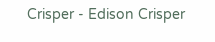Crisper - Edison Crisper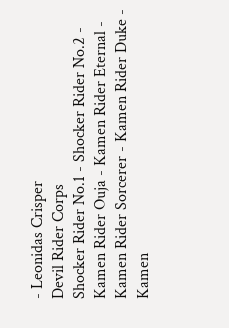- Leonidas Crisper
Devil Rider Corps
Shocker Rider No.1 - Shocker Rider No.2 - Kamen Rider Ouja - Kamen Rider Eternal - Kamen Rider Sorcerer - Kamen Rider Duke - Kamen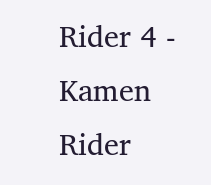Rider 4 - Kamen Rider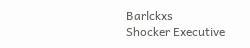Barlckxs
Shocker Executive